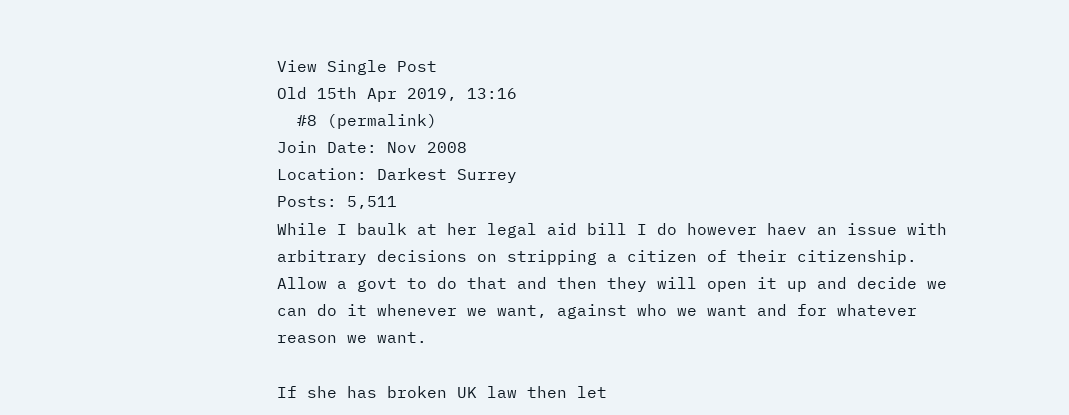View Single Post
Old 15th Apr 2019, 13:16
  #8 (permalink)
Join Date: Nov 2008
Location: Darkest Surrey
Posts: 5,511
While I baulk at her legal aid bill I do however haev an issue with arbitrary decisions on stripping a citizen of their citizenship. Allow a govt to do that and then they will open it up and decide we can do it whenever we want, against who we want and for whatever reason we want.

If she has broken UK law then let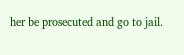her be prosecuted and go to jail.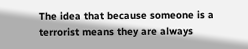The idea that because someone is a terrorist means they are always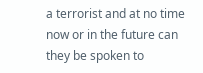a terrorist and at no time now or in the future can they be spoken to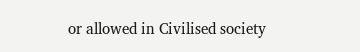or allowed in Civilised society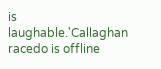is laughable.'Callaghan
racedo is offline